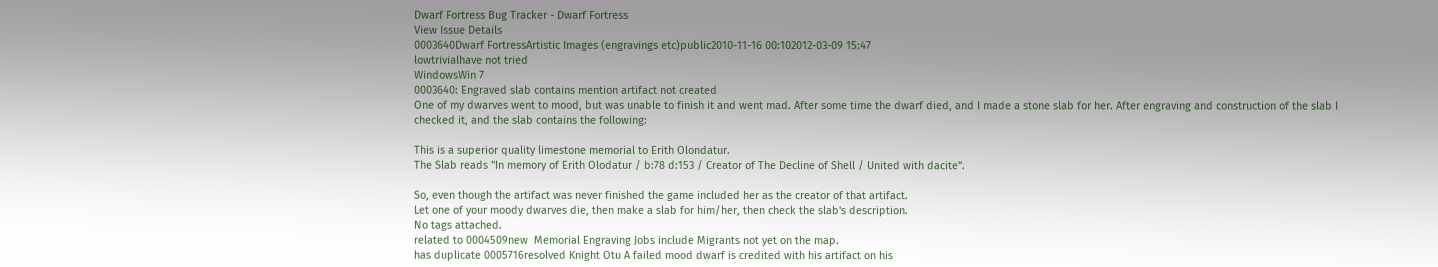Dwarf Fortress Bug Tracker - Dwarf Fortress
View Issue Details
0003640Dwarf FortressArtistic Images (engravings etc)public2010-11-16 00:102012-03-09 15:47
lowtrivialhave not tried
WindowsWin 7
0003640: Engraved slab contains mention artifact not created
One of my dwarves went to mood, but was unable to finish it and went mad. After some time the dwarf died, and I made a stone slab for her. After engraving and construction of the slab I checked it, and the slab contains the following:

This is a superior quality limestone memorial to Erith Olondatur.
The Slab reads "In memory of Erith Olodatur / b:78 d:153 / Creator of The Decline of Shell / United with dacite".

So, even though the artifact was never finished the game included her as the creator of that artifact.
Let one of your moody dwarves die, then make a slab for him/her, then check the slab's description.
No tags attached.
related to 0004509new  Memorial Engraving Jobs include Migrants not yet on the map.
has duplicate 0005716resolved Knight Otu A failed mood dwarf is credited with his artifact on his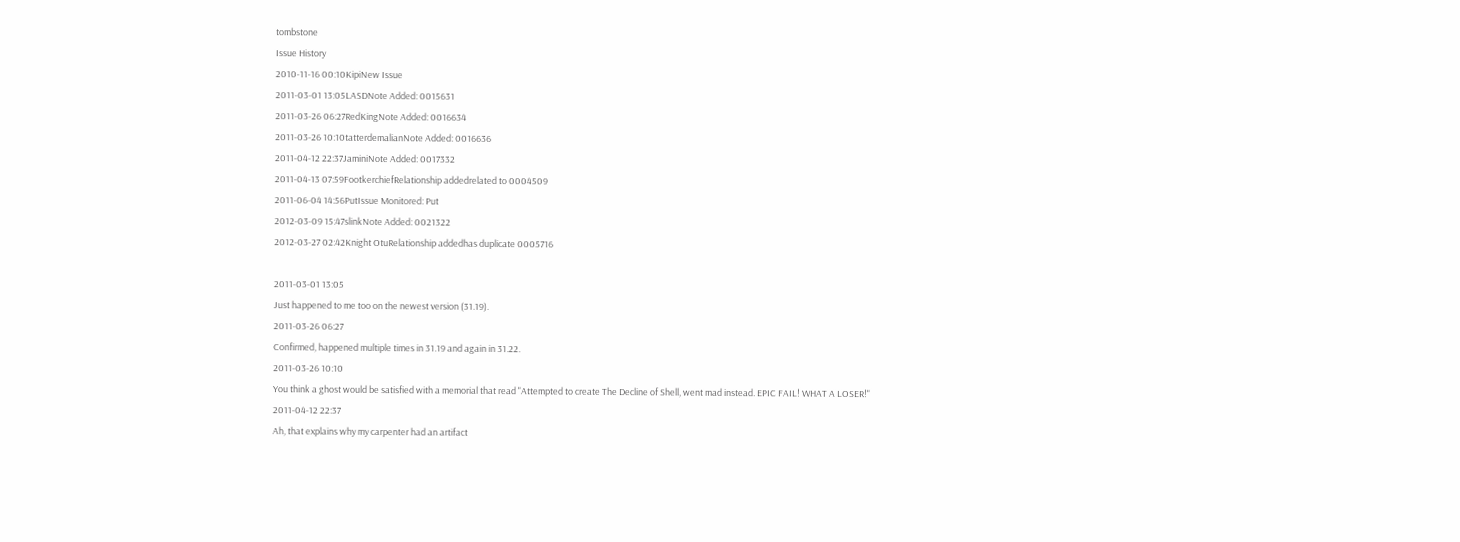tombstone
Issue History
2010-11-16 00:10KipiNew Issue
2011-03-01 13:05LASDNote Added: 0015631
2011-03-26 06:27RedKingNote Added: 0016634
2011-03-26 10:10tatterdemalianNote Added: 0016636
2011-04-12 22:37JaminiNote Added: 0017332
2011-04-13 07:59FootkerchiefRelationship addedrelated to 0004509
2011-06-04 14:56PutIssue Monitored: Put
2012-03-09 15:47slinkNote Added: 0021322
2012-03-27 02:42Knight OtuRelationship addedhas duplicate 0005716

2011-03-01 13:05
Just happened to me too on the newest version (31.19).
2011-03-26 06:27
Confirmed, happened multiple times in 31.19 and again in 31.22.
2011-03-26 10:10
You think a ghost would be satisfied with a memorial that read "Attempted to create The Decline of Shell, went mad instead. EPIC FAIL! WHAT A LOSER!"
2011-04-12 22:37
Ah, that explains why my carpenter had an artifact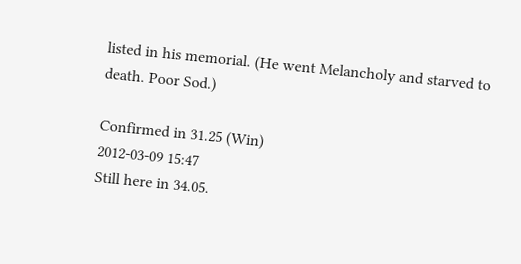listed in his memorial. (He went Melancholy and starved to death. Poor Sod.)

Confirmed in 31.25 (Win)
2012-03-09 15:47
Still here in 34.05.